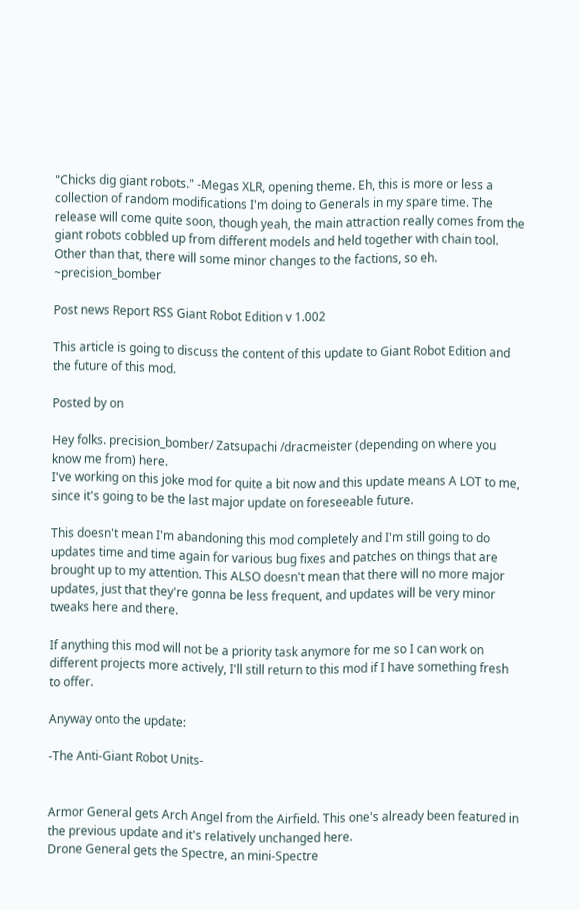"Chicks dig giant robots." -Megas XLR, opening theme. Eh, this is more or less a collection of random modifications I'm doing to Generals in my spare time. The release will come quite soon, though yeah, the main attraction really comes from the giant robots cobbled up from different models and held together with chain tool. Other than that, there will some minor changes to the factions, so eh. ~precision_bomber

Post news Report RSS Giant Robot Edition v 1.002

This article is going to discuss the content of this update to Giant Robot Edition and the future of this mod.

Posted by on

Hey folks. precision_bomber/ Zatsupachi /dracmeister (depending on where you know me from) here.
I've working on this joke mod for quite a bit now and this update means A LOT to me, since it's going to be the last major update on foreseeable future.

This doesn't mean I'm abandoning this mod completely and I'm still going to do updates time and time again for various bug fixes and patches on things that are brought up to my attention. This ALSO doesn't mean that there will no more major updates, just that they're gonna be less frequent, and updates will be very minor tweaks here and there.

If anything this mod will not be a priority task anymore for me so I can work on different projects more actively, I'll still return to this mod if I have something fresh to offer.

Anyway onto the update:

-The Anti-Giant Robot Units-


Armor General gets Arch Angel from the Airfield. This one's already been featured in the previous update and it's relatively unchanged here.
Drone General gets the Spectre, an mini-Spectre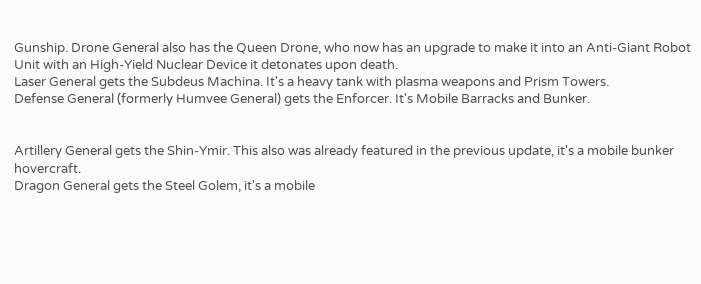Gunship. Drone General also has the Queen Drone, who now has an upgrade to make it into an Anti-Giant Robot Unit with an High-Yield Nuclear Device it detonates upon death.
Laser General gets the Subdeus Machina. It's a heavy tank with plasma weapons and Prism Towers.
Defense General (formerly Humvee General) gets the Enforcer. It's Mobile Barracks and Bunker.


Artillery General gets the Shin-Ymir. This also was already featured in the previous update, it's a mobile bunker hovercraft.
Dragon General gets the Steel Golem, it's a mobile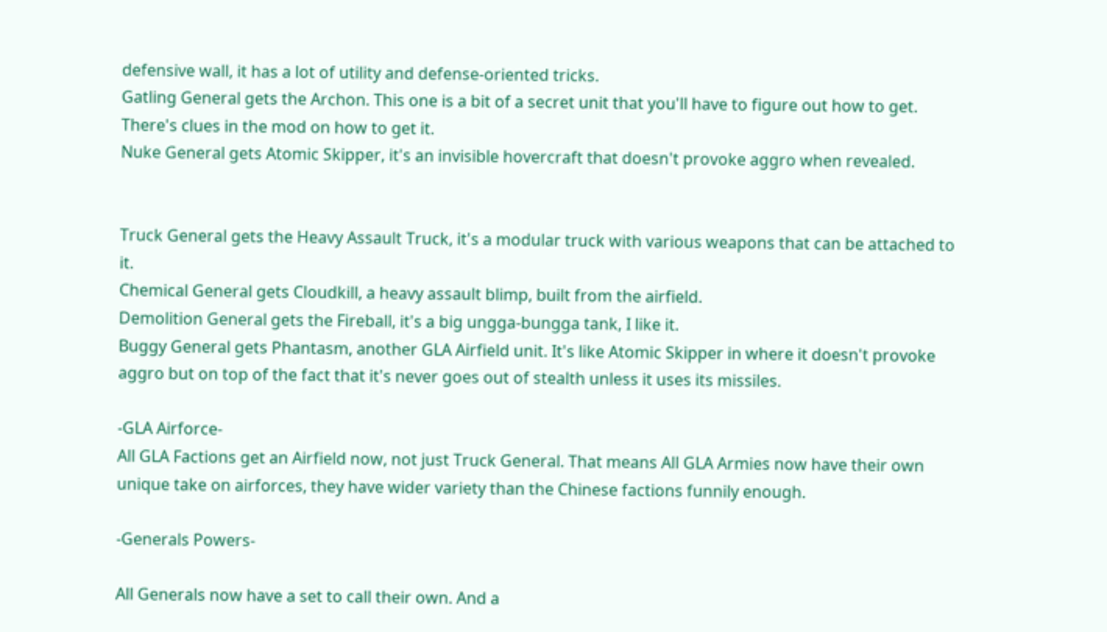defensive wall, it has a lot of utility and defense-oriented tricks.
Gatling General gets the Archon. This one is a bit of a secret unit that you'll have to figure out how to get. There's clues in the mod on how to get it.
Nuke General gets Atomic Skipper, it's an invisible hovercraft that doesn't provoke aggro when revealed.


Truck General gets the Heavy Assault Truck, it's a modular truck with various weapons that can be attached to it.
Chemical General gets Cloudkill, a heavy assault blimp, built from the airfield.
Demolition General gets the Fireball, it's a big ungga-bungga tank, I like it.
Buggy General gets Phantasm, another GLA Airfield unit. It's like Atomic Skipper in where it doesn't provoke aggro but on top of the fact that it's never goes out of stealth unless it uses its missiles.

-GLA Airforce-
All GLA Factions get an Airfield now, not just Truck General. That means All GLA Armies now have their own unique take on airforces, they have wider variety than the Chinese factions funnily enough.

-Generals Powers-

All Generals now have a set to call their own. And a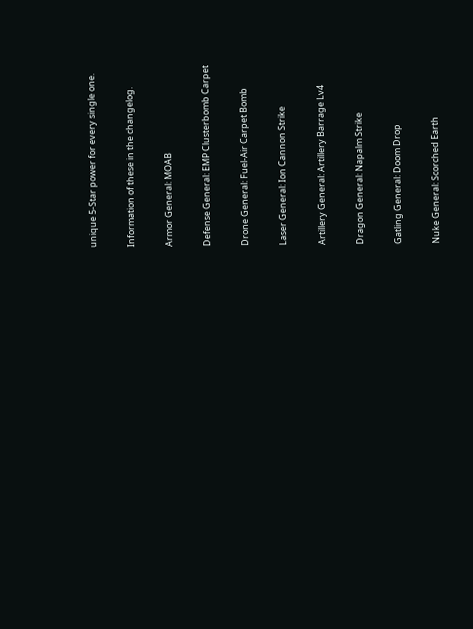unique 5-Star power for every single one.

Information of these in the changelog.

Armor General: MOAB

Defense General: EMP Clusterbomb Carpet

Drone General: Fuel-Air Carpet Bomb

Laser General: Ion Cannon Strike

Artillery General: Artillery Barrage Lv4

Dragon General: Napalm Strike

Gatling General: Doom Drop

Nuke General: Scorched Earth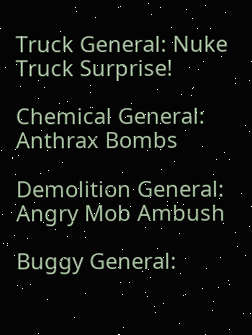Truck General: Nuke Truck Surprise!

Chemical General: Anthrax Bombs

Demolition General: Angry Mob Ambush

Buggy General: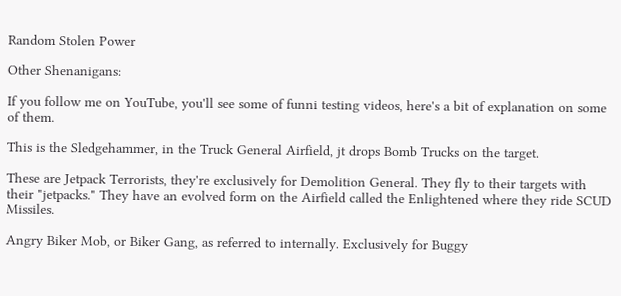Random Stolen Power

Other Shenanigans:

If you follow me on YouTube, you'll see some of funni testing videos, here's a bit of explanation on some of them.

This is the Sledgehammer, in the Truck General Airfield, jt drops Bomb Trucks on the target.

These are Jetpack Terrorists, they're exclusively for Demolition General. They fly to their targets with their "jetpacks." They have an evolved form on the Airfield called the Enlightened where they ride SCUD Missiles.

Angry Biker Mob, or Biker Gang, as referred to internally. Exclusively for Buggy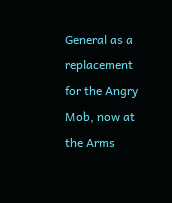General as a replacement for the Angry Mob, now at the Arms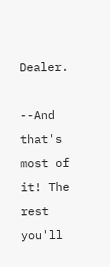Dealer.

--And that's most of it! The rest you'll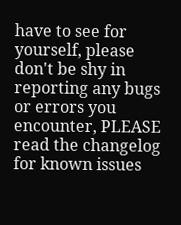have to see for yourself, please don't be shy in reporting any bugs or errors you encounter, PLEASE read the changelog for known issues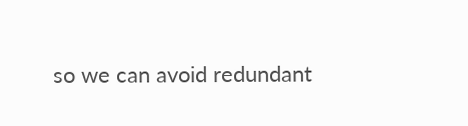so we can avoid redundant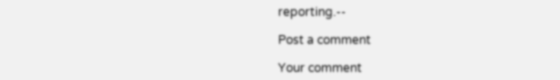reporting.--

Post a comment

Your comment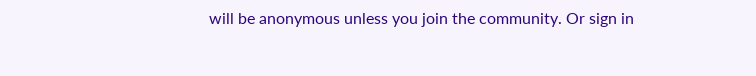will be anonymous unless you join the community. Or sign in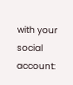with your social account: